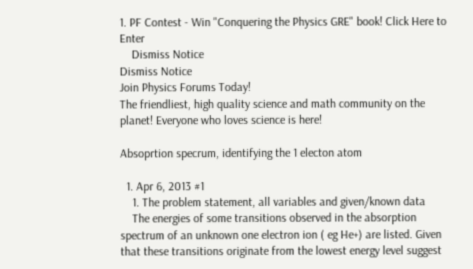1. PF Contest - Win "Conquering the Physics GRE" book! Click Here to Enter
    Dismiss Notice
Dismiss Notice
Join Physics Forums Today!
The friendliest, high quality science and math community on the planet! Everyone who loves science is here!

Absoprtion specrum, identifying the 1 electon atom

  1. Apr 6, 2013 #1
    1. The problem statement, all variables and given/known data
    The energies of some transitions observed in the absorption spectrum of an unknown one electron ion ( eg He+) are listed. Given that these transitions originate from the lowest energy level suggest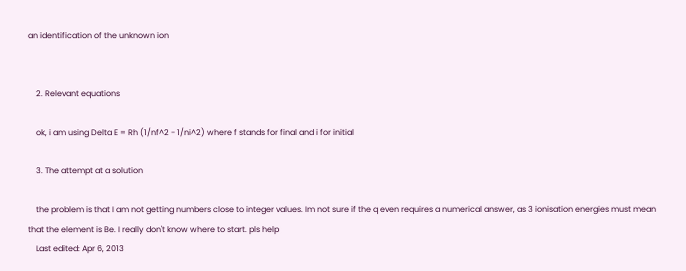an identification of the unknown ion


    2. Relevant equations

    ok, i am using Delta E = Rh (1/nf^2 - 1/ni^2) where f stands for final and i for initial

    3. The attempt at a solution

    the problem is that I am not getting numbers close to integer values. Im not sure if the q even requires a numerical answer, as 3 ionisation energies must mean that the element is Be. I really don't know where to start. pls help
    Last edited: Apr 6, 2013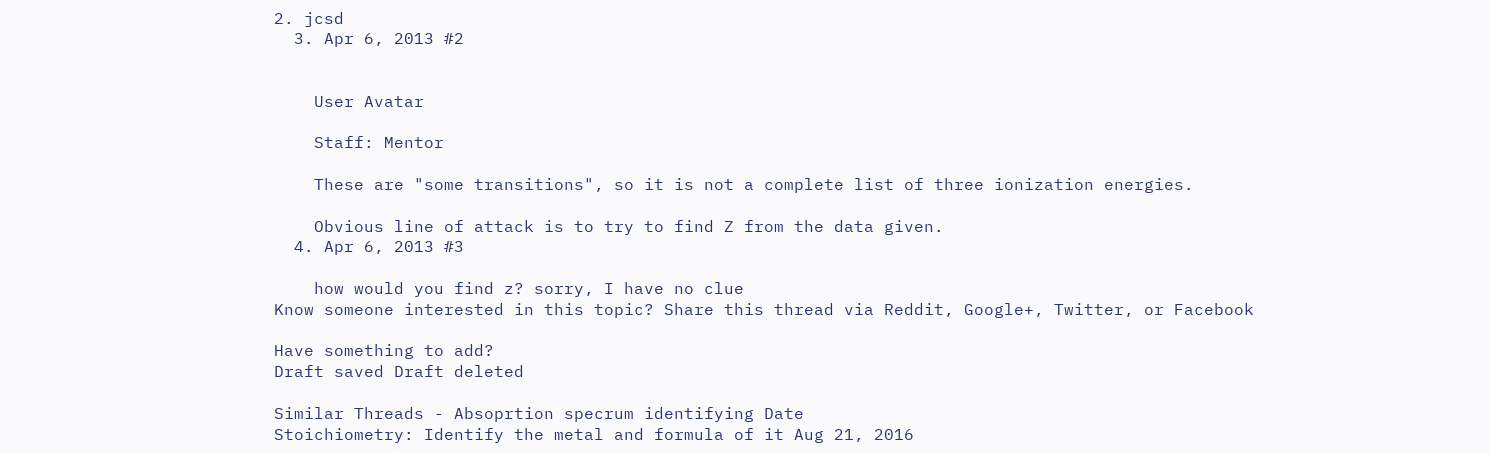2. jcsd
  3. Apr 6, 2013 #2


    User Avatar

    Staff: Mentor

    These are "some transitions", so it is not a complete list of three ionization energies.

    Obvious line of attack is to try to find Z from the data given.
  4. Apr 6, 2013 #3

    how would you find z? sorry, I have no clue
Know someone interested in this topic? Share this thread via Reddit, Google+, Twitter, or Facebook

Have something to add?
Draft saved Draft deleted

Similar Threads - Absoprtion specrum identifying Date
Stoichiometry: Identify the metal and formula of it Aug 21, 2016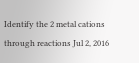Identify the 2 metal cations through reactions Jul 2, 2016